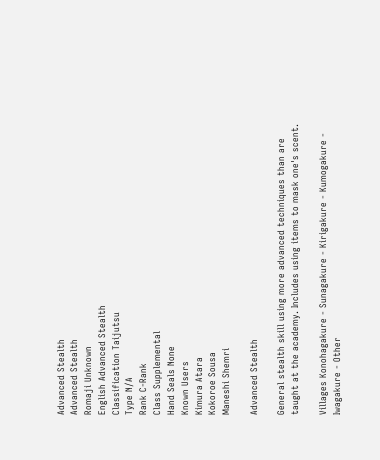Advanced Stealth
Advanced Stealth
Romaji Unknown
English Advanced Stealth
Classification Taijutsu
Type N/A
Rank C-Rank
Class Supplemental
Hand Seals None
Known Users
Kimura Atara
Kokoroe Sousa
Maneshi Shemri

Advanced Stealth

General stealth skill using more advanced techniques than are taught at the academy. Includes using items to mask one's scent.

Villages Konohagakure - Sunagakure - Kirigakure - Kumogakure - Iwagakure - Other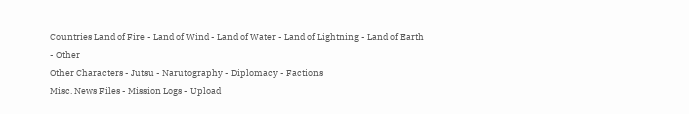Countries Land of Fire - Land of Wind - Land of Water - Land of Lightning - Land of Earth - Other
Other Characters - Jutsu - Narutography - Diplomacy - Factions
Misc. News Files - Mission Logs - Upload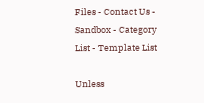Files - Contact Us - Sandbox - Category List - Template List

Unless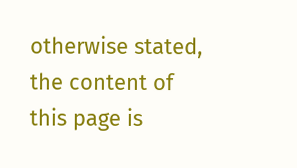otherwise stated, the content of this page is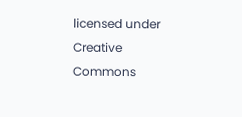licensed under Creative Commons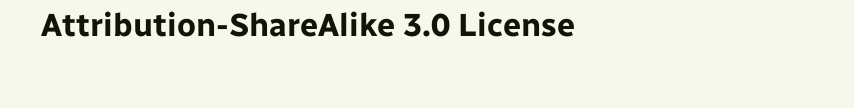Attribution-ShareAlike 3.0 License